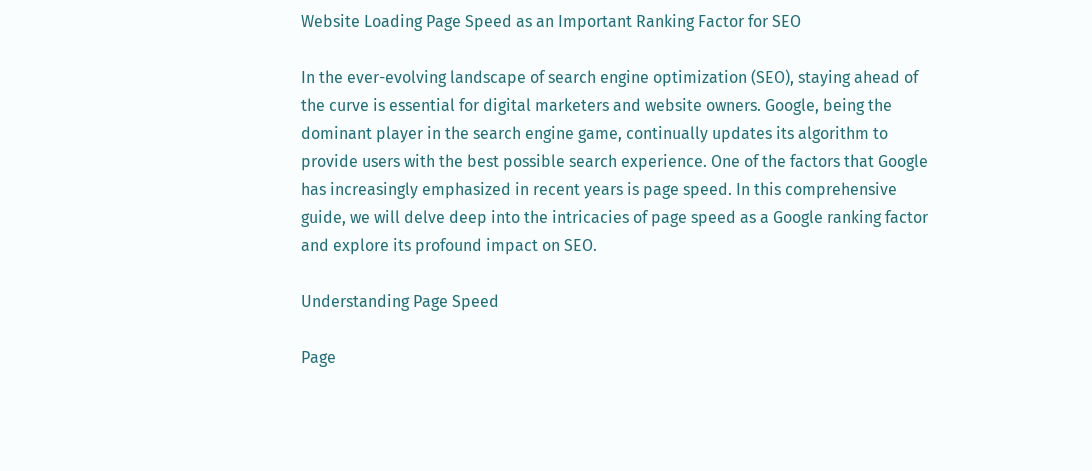Website Loading Page Speed as an Important Ranking Factor for SEO

In the ever-evolving landscape of search engine optimization (SEO), staying ahead of the curve is essential for digital marketers and website owners. Google, being the dominant player in the search engine game, continually updates its algorithm to provide users with the best possible search experience. One of the factors that Google has increasingly emphasized in recent years is page speed. In this comprehensive guide, we will delve deep into the intricacies of page speed as a Google ranking factor and explore its profound impact on SEO.

Understanding Page Speed

Page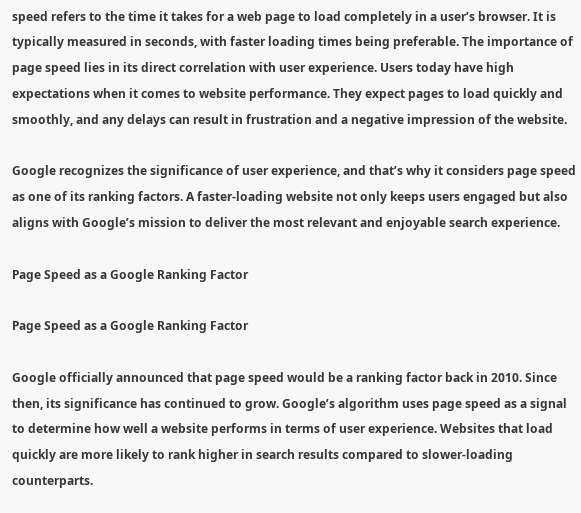speed refers to the time it takes for a web page to load completely in a user’s browser. It is typically measured in seconds, with faster loading times being preferable. The importance of page speed lies in its direct correlation with user experience. Users today have high expectations when it comes to website performance. They expect pages to load quickly and smoothly, and any delays can result in frustration and a negative impression of the website.

Google recognizes the significance of user experience, and that’s why it considers page speed as one of its ranking factors. A faster-loading website not only keeps users engaged but also aligns with Google’s mission to deliver the most relevant and enjoyable search experience.

Page Speed as a Google Ranking Factor

Page Speed as a Google Ranking Factor

Google officially announced that page speed would be a ranking factor back in 2010. Since then, its significance has continued to grow. Google’s algorithm uses page speed as a signal to determine how well a website performs in terms of user experience. Websites that load quickly are more likely to rank higher in search results compared to slower-loading counterparts.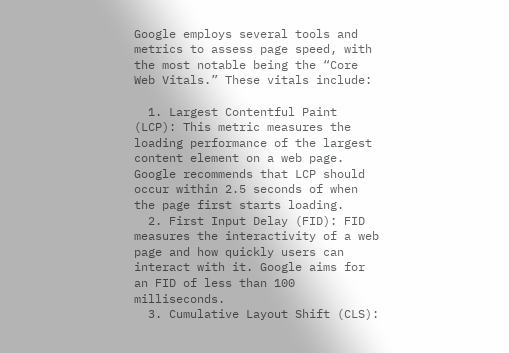Google employs several tools and metrics to assess page speed, with the most notable being the “Core Web Vitals.” These vitals include:

  1. Largest Contentful Paint (LCP): This metric measures the loading performance of the largest content element on a web page. Google recommends that LCP should occur within 2.5 seconds of when the page first starts loading.
  2. First Input Delay (FID): FID measures the interactivity of a web page and how quickly users can interact with it. Google aims for an FID of less than 100 milliseconds.
  3. Cumulative Layout Shift (CLS):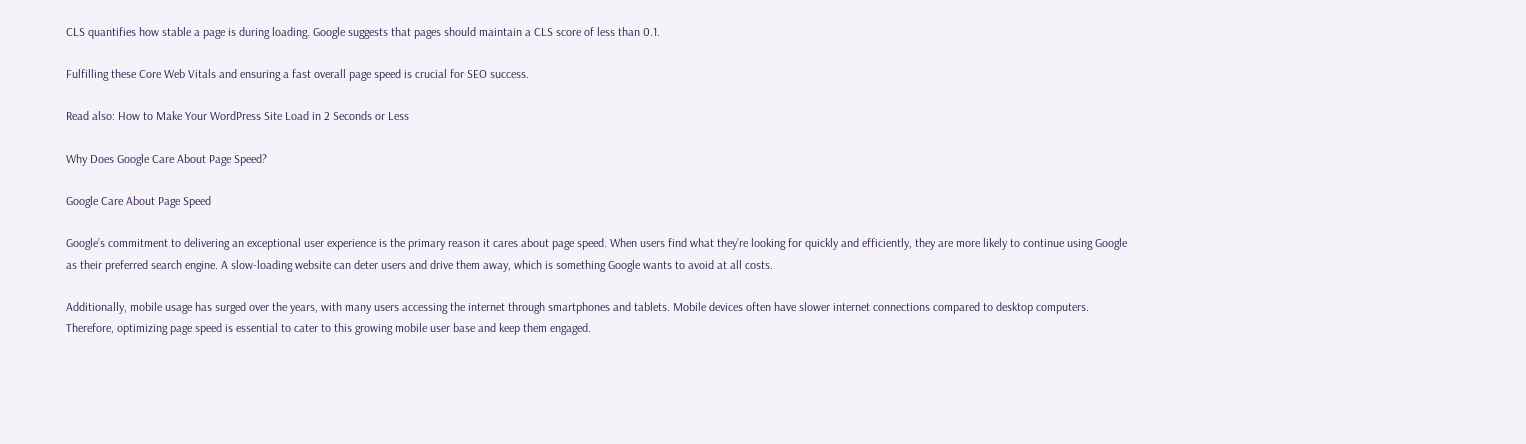CLS quantifies how stable a page is during loading. Google suggests that pages should maintain a CLS score of less than 0.1.

Fulfilling these Core Web Vitals and ensuring a fast overall page speed is crucial for SEO success.

Read also: How to Make Your WordPress Site Load in 2 Seconds or Less

Why Does Google Care About Page Speed?

Google Care About Page Speed

Google’s commitment to delivering an exceptional user experience is the primary reason it cares about page speed. When users find what they’re looking for quickly and efficiently, they are more likely to continue using Google as their preferred search engine. A slow-loading website can deter users and drive them away, which is something Google wants to avoid at all costs.

Additionally, mobile usage has surged over the years, with many users accessing the internet through smartphones and tablets. Mobile devices often have slower internet connections compared to desktop computers. Therefore, optimizing page speed is essential to cater to this growing mobile user base and keep them engaged.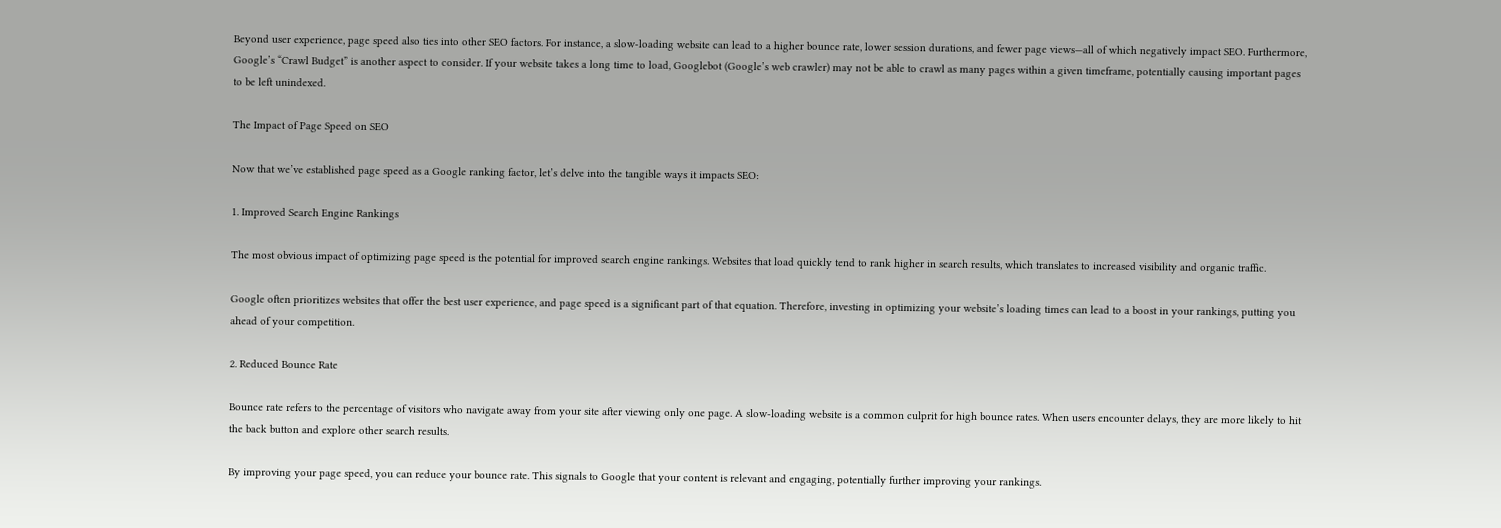Beyond user experience, page speed also ties into other SEO factors. For instance, a slow-loading website can lead to a higher bounce rate, lower session durations, and fewer page views—all of which negatively impact SEO. Furthermore, Google’s “Crawl Budget” is another aspect to consider. If your website takes a long time to load, Googlebot (Google’s web crawler) may not be able to crawl as many pages within a given timeframe, potentially causing important pages to be left unindexed.

The Impact of Page Speed on SEO

Now that we’ve established page speed as a Google ranking factor, let’s delve into the tangible ways it impacts SEO:

1. Improved Search Engine Rankings

The most obvious impact of optimizing page speed is the potential for improved search engine rankings. Websites that load quickly tend to rank higher in search results, which translates to increased visibility and organic traffic.

Google often prioritizes websites that offer the best user experience, and page speed is a significant part of that equation. Therefore, investing in optimizing your website’s loading times can lead to a boost in your rankings, putting you ahead of your competition.

2. Reduced Bounce Rate

Bounce rate refers to the percentage of visitors who navigate away from your site after viewing only one page. A slow-loading website is a common culprit for high bounce rates. When users encounter delays, they are more likely to hit the back button and explore other search results.

By improving your page speed, you can reduce your bounce rate. This signals to Google that your content is relevant and engaging, potentially further improving your rankings.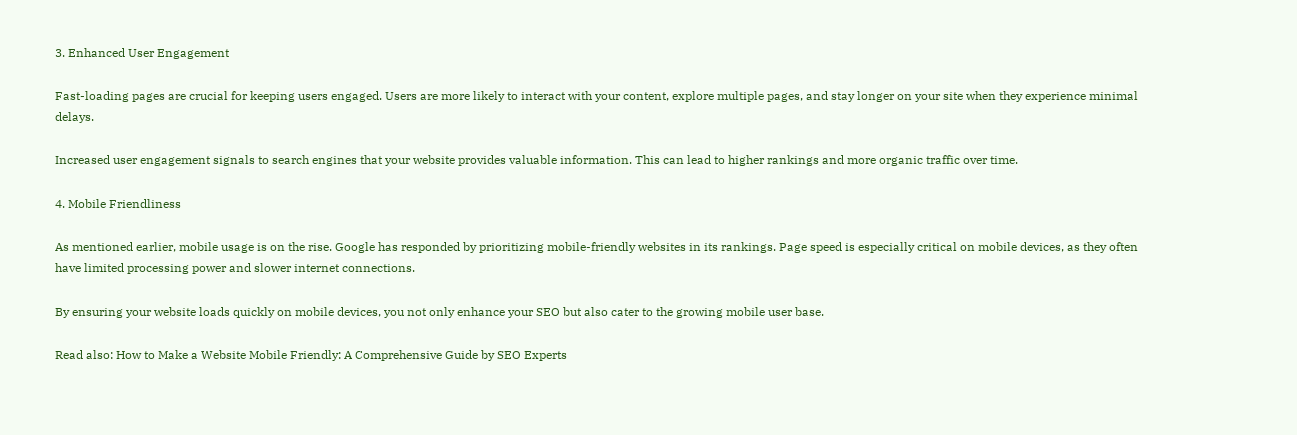3. Enhanced User Engagement

Fast-loading pages are crucial for keeping users engaged. Users are more likely to interact with your content, explore multiple pages, and stay longer on your site when they experience minimal delays.

Increased user engagement signals to search engines that your website provides valuable information. This can lead to higher rankings and more organic traffic over time.

4. Mobile Friendliness

As mentioned earlier, mobile usage is on the rise. Google has responded by prioritizing mobile-friendly websites in its rankings. Page speed is especially critical on mobile devices, as they often have limited processing power and slower internet connections.

By ensuring your website loads quickly on mobile devices, you not only enhance your SEO but also cater to the growing mobile user base.

Read also: How to Make a Website Mobile Friendly: A Comprehensive Guide by SEO Experts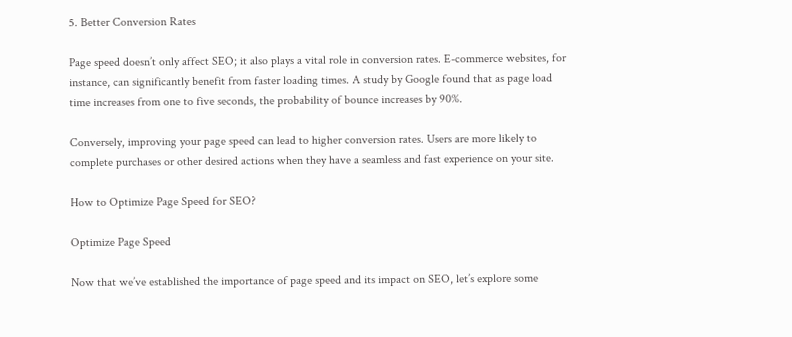5. Better Conversion Rates

Page speed doesn’t only affect SEO; it also plays a vital role in conversion rates. E-commerce websites, for instance, can significantly benefit from faster loading times. A study by Google found that as page load time increases from one to five seconds, the probability of bounce increases by 90%.

Conversely, improving your page speed can lead to higher conversion rates. Users are more likely to complete purchases or other desired actions when they have a seamless and fast experience on your site.

How to Optimize Page Speed for SEO?

Optimize Page Speed

Now that we’ve established the importance of page speed and its impact on SEO, let’s explore some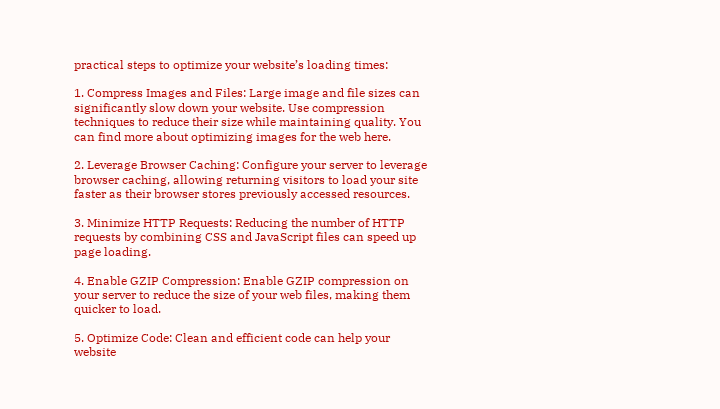practical steps to optimize your website’s loading times:

1. Compress Images and Files: Large image and file sizes can significantly slow down your website. Use compression techniques to reduce their size while maintaining quality. You can find more about optimizing images for the web here.

2. Leverage Browser Caching: Configure your server to leverage browser caching, allowing returning visitors to load your site faster as their browser stores previously accessed resources.

3. Minimize HTTP Requests: Reducing the number of HTTP requests by combining CSS and JavaScript files can speed up page loading.

4. Enable GZIP Compression: Enable GZIP compression on your server to reduce the size of your web files, making them quicker to load.

5. Optimize Code: Clean and efficient code can help your website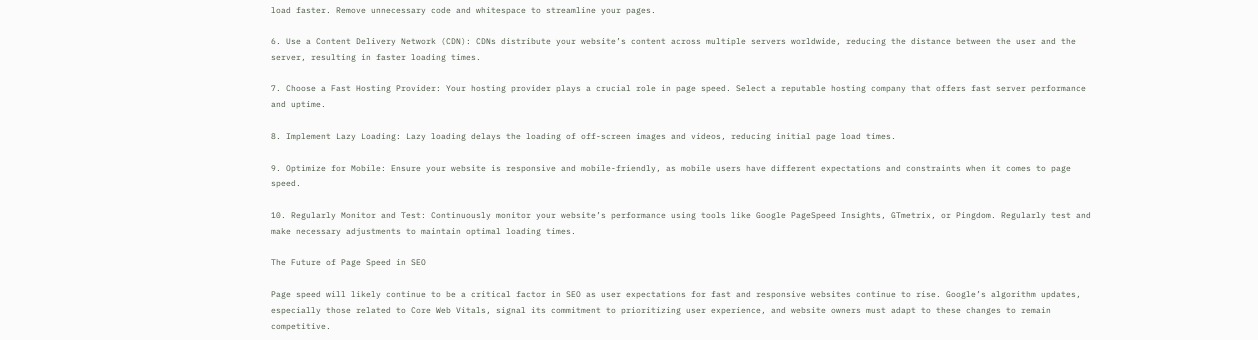load faster. Remove unnecessary code and whitespace to streamline your pages.

6. Use a Content Delivery Network (CDN): CDNs distribute your website’s content across multiple servers worldwide, reducing the distance between the user and the server, resulting in faster loading times.

7. Choose a Fast Hosting Provider: Your hosting provider plays a crucial role in page speed. Select a reputable hosting company that offers fast server performance and uptime.

8. Implement Lazy Loading: Lazy loading delays the loading of off-screen images and videos, reducing initial page load times.

9. Optimize for Mobile: Ensure your website is responsive and mobile-friendly, as mobile users have different expectations and constraints when it comes to page speed.

10. Regularly Monitor and Test: Continuously monitor your website’s performance using tools like Google PageSpeed Insights, GTmetrix, or Pingdom. Regularly test and make necessary adjustments to maintain optimal loading times.

The Future of Page Speed in SEO

Page speed will likely continue to be a critical factor in SEO as user expectations for fast and responsive websites continue to rise. Google’s algorithm updates, especially those related to Core Web Vitals, signal its commitment to prioritizing user experience, and website owners must adapt to these changes to remain competitive.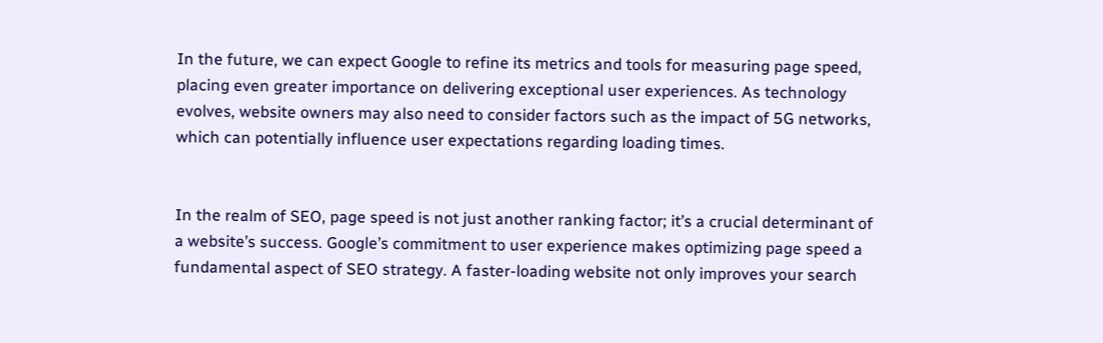In the future, we can expect Google to refine its metrics and tools for measuring page speed, placing even greater importance on delivering exceptional user experiences. As technology evolves, website owners may also need to consider factors such as the impact of 5G networks, which can potentially influence user expectations regarding loading times.


In the realm of SEO, page speed is not just another ranking factor; it’s a crucial determinant of a website’s success. Google’s commitment to user experience makes optimizing page speed a fundamental aspect of SEO strategy. A faster-loading website not only improves your search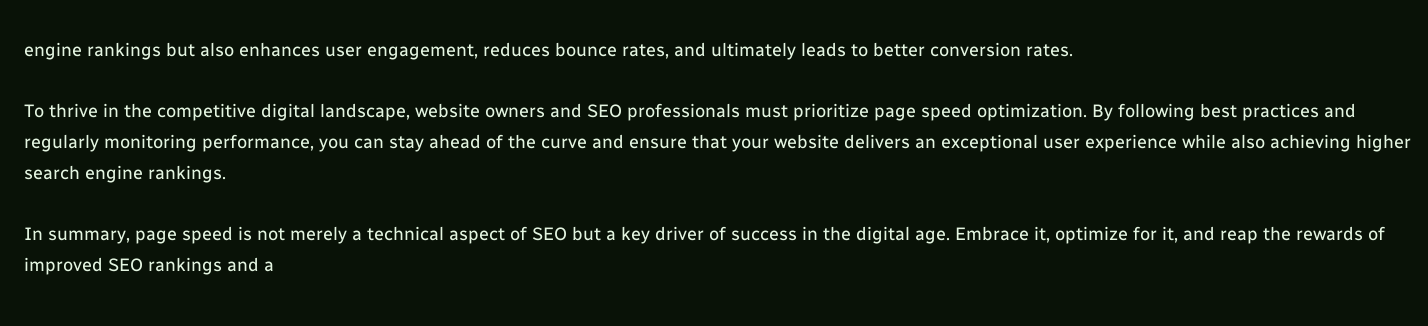engine rankings but also enhances user engagement, reduces bounce rates, and ultimately leads to better conversion rates.

To thrive in the competitive digital landscape, website owners and SEO professionals must prioritize page speed optimization. By following best practices and regularly monitoring performance, you can stay ahead of the curve and ensure that your website delivers an exceptional user experience while also achieving higher search engine rankings.

In summary, page speed is not merely a technical aspect of SEO but a key driver of success in the digital age. Embrace it, optimize for it, and reap the rewards of improved SEO rankings and a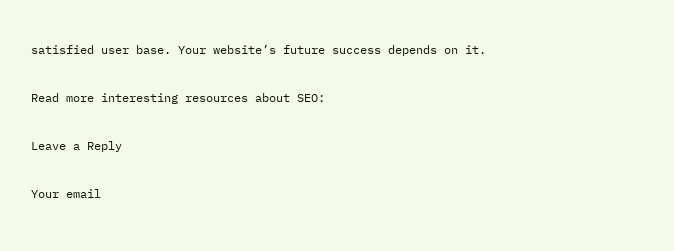satisfied user base. Your website’s future success depends on it.

Read more interesting resources about SEO:

Leave a Reply

Your email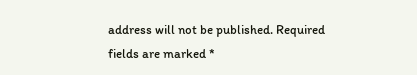address will not be published. Required fields are marked *